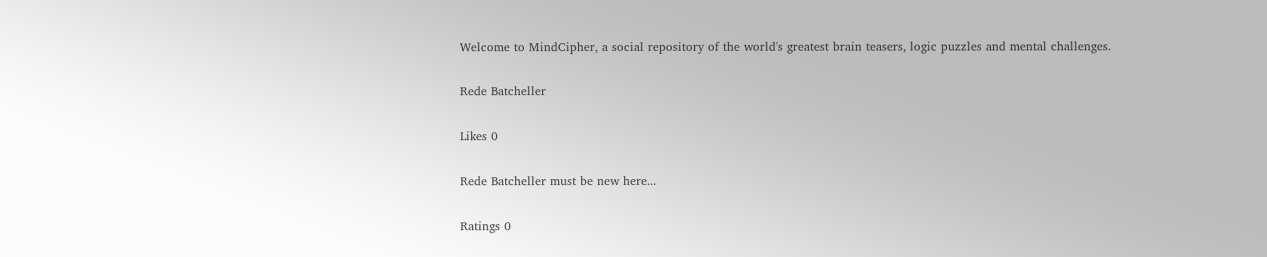Welcome to MindCipher, a social repository of the world's greatest brain teasers, logic puzzles and mental challenges.

Rede Batcheller

Likes 0

Rede Batcheller must be new here...

Ratings 0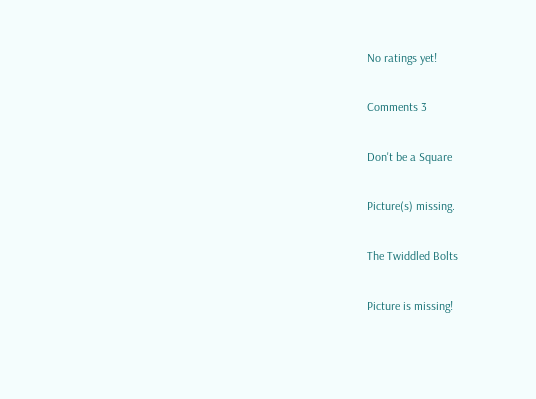No ratings yet!

Comments 3

Don't be a Square

Picture(s) missing.

The Twiddled Bolts

Picture is missing!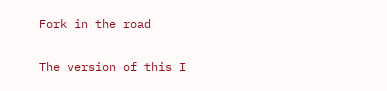Fork in the road

The version of this I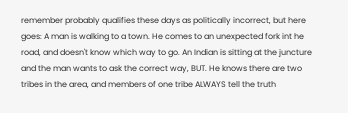remember probably qualifies these days as politically incorrect, but here goes: A man is walking to a town. He comes to an unexpected fork int he road, and doesn't know which way to go. An Indian is sitting at the juncture and the man wants to ask the correct way, BUT. He knows there are two tribes in the area, and members of one tribe ALWAYS tell the truth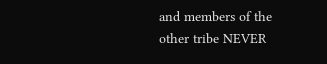and members of the other tribe NEVER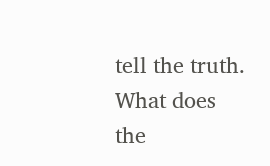tell the truth. What does the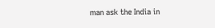man ask the India in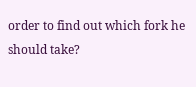order to find out which fork he should take?